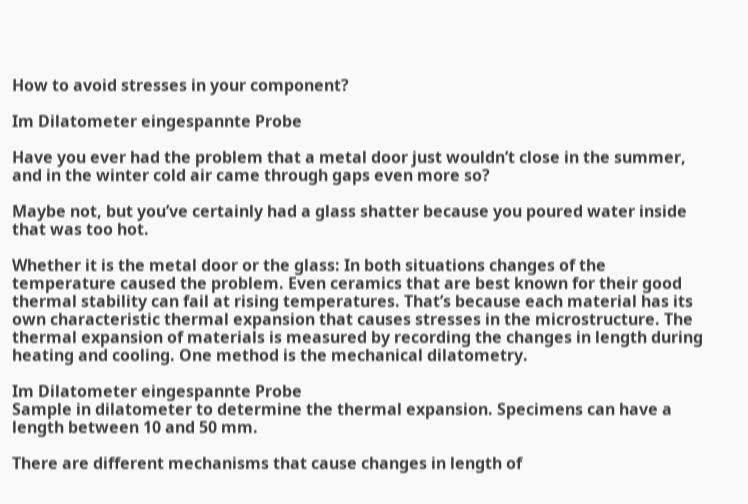How to avoid stresses in your component?

Im Dilatometer eingespannte Probe

Have you ever had the problem that a metal door just wouldn’t close in the summer, and in the winter cold air came through gaps even more so?

Maybe not, but you’ve certainly had a glass shatter because you poured water inside that was too hot.

Whether it is the metal door or the glass: In both situations changes of the temperature caused the problem. Even ceramics that are best known for their good thermal stability can fail at rising temperatures. That’s because each material has its own characteristic thermal expansion that causes stresses in the microstructure. The thermal expansion of materials is measured by recording the changes in length during heating and cooling. One method is the mechanical dilatometry.

Im Dilatometer eingespannte Probe
Sample in dilatometer to determine the thermal expansion. Specimens can have a length between 10 and 50 mm.

There are different mechanisms that cause changes in length of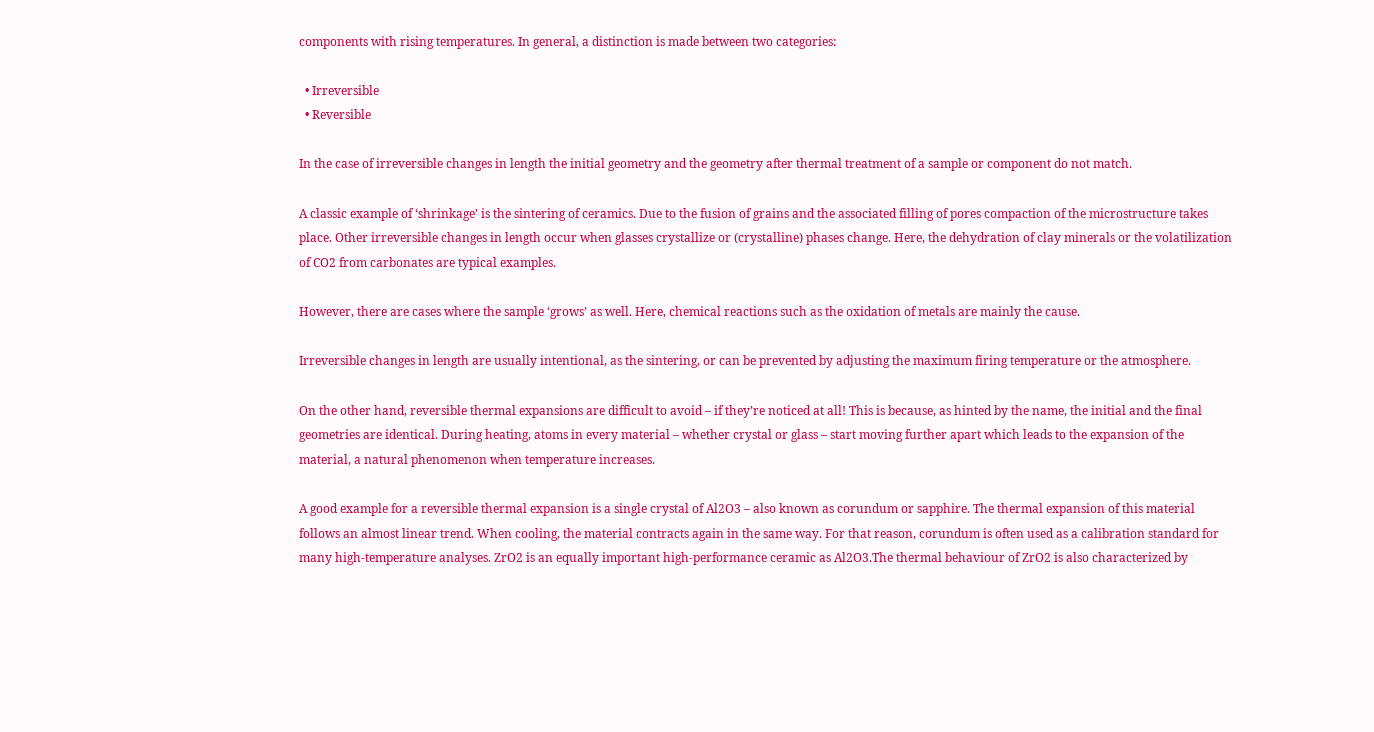components with rising temperatures. In general, a distinction is made between two categories:

  • Irreversible
  • Reversible

In the case of irreversible changes in length the initial geometry and the geometry after thermal treatment of a sample or component do not match.

A classic example of ‘shrinkage’ is the sintering of ceramics. Due to the fusion of grains and the associated filling of pores compaction of the microstructure takes place. Other irreversible changes in length occur when glasses crystallize or (crystalline) phases change. Here, the dehydration of clay minerals or the volatilization of CO2 from carbonates are typical examples.

However, there are cases where the sample ‘grows’ as well. Here, chemical reactions such as the oxidation of metals are mainly the cause.

Irreversible changes in length are usually intentional, as the sintering, or can be prevented by adjusting the maximum firing temperature or the atmosphere.

On the other hand, reversible thermal expansions are difficult to avoid – if they’re noticed at all! This is because, as hinted by the name, the initial and the final geometries are identical. During heating, atoms in every material – whether crystal or glass – start moving further apart which leads to the expansion of the material, a natural phenomenon when temperature increases.

A good example for a reversible thermal expansion is a single crystal of Al2O3 – also known as corundum or sapphire. The thermal expansion of this material follows an almost linear trend. When cooling, the material contracts again in the same way. For that reason, corundum is often used as a calibration standard for many high-temperature analyses. ZrO2 is an equally important high-performance ceramic as Al2O3.The thermal behaviour of ZrO2 is also characterized by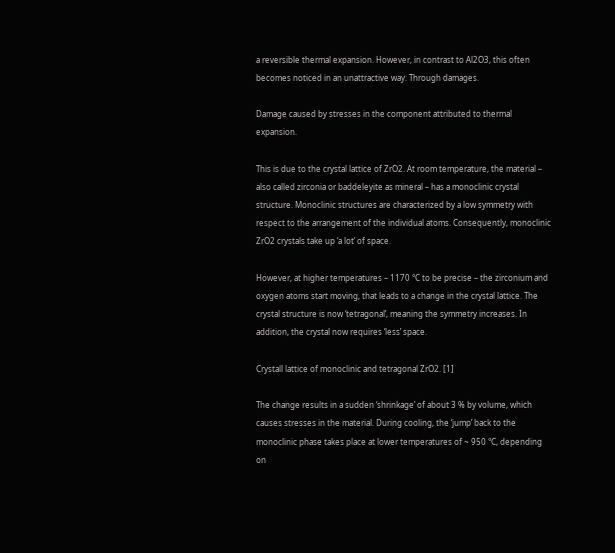a reversible thermal expansion. However, in contrast to Al2O3, this often becomes noticed in an unattractive way: Through damages.

Damage caused by stresses in the component attributed to thermal expansion.

This is due to the crystal lattice of ZrO2. At room temperature, the material – also called zirconia or baddeleyite as mineral – has a monoclinic crystal structure. Monoclinic structures are characterized by a low symmetry with respect to the arrangement of the individual atoms. Consequently, monoclinic ZrO2 crystals take up ‘a lot’ of space.

However, at higher temperatures – 1170 °C to be precise – the zirconium and oxygen atoms start moving, that leads to a change in the crystal lattice. The crystal structure is now ‘tetragonal’, meaning the symmetry increases. In addition, the crystal now requires ‘less’ space.

Crystall lattice of monoclinic and tetragonal ZrO2. [1]

The change results in a sudden ‘shrinkage’ of about 3 % by volume, which causes stresses in the material. During cooling, the ‘jump’ back to the monoclinic phase takes place at lower temperatures of ~ 950 °C, depending on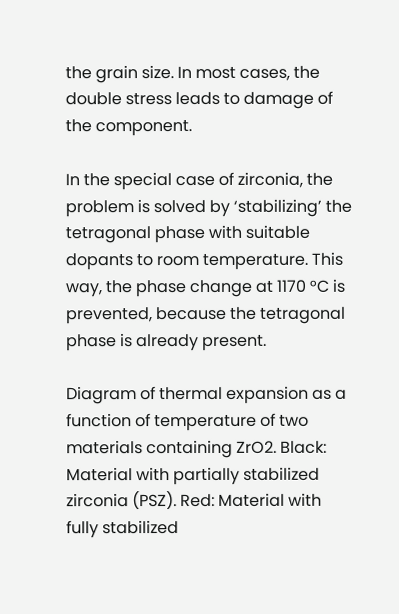the grain size. In most cases, the double stress leads to damage of the component.

In the special case of zirconia, the problem is solved by ‘stabilizing’ the tetragonal phase with suitable dopants to room temperature. This way, the phase change at 1170 °C is prevented, because the tetragonal phase is already present.

Diagram of thermal expansion as a function of temperature of two materials containing ZrO2. Black: Material with partially stabilized zirconia (PSZ). Red: Material with fully stabilized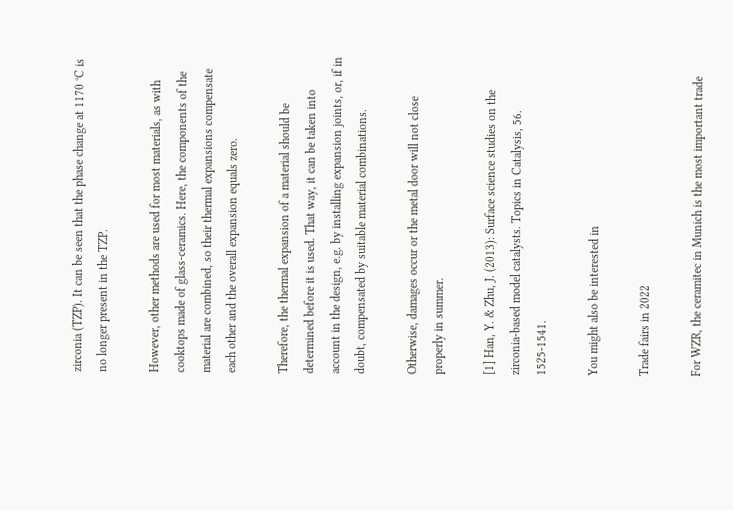zirconia (TZP). It can be seen that the phase change at 1170 °C is no longer present in the TZP.

However, other methods are used for most materials, as with cooktops made of glass-ceramics. Here, the components of the material are combined, so their thermal expansions compensate each other and the overall expansion equals zero.

Therefore, the thermal expansion of a material should be determined before it is used. That way, it can be taken into account in the design, e.g. by installing expansion joints, or, if in doubt, compensated by suitable material combinations.

Otherwise, damages occur or the metal door will not close properly in summer.

[1] Han, Y. & Zhu, J. (2013): Surface science studies on the zirconia-based model catalysts. Topics in Catalysis, 56. 1525-1541.

You might also be interested in

Trade fairs in 2022

For WZR, the ceramitec in Munich is the most important trade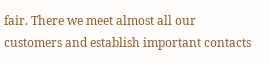fair. There we meet almost all our customers and establish important contacts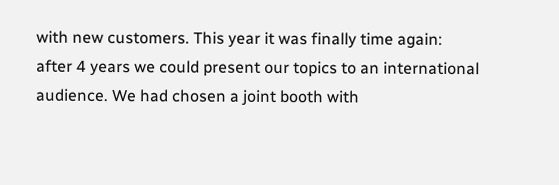with new customers. This year it was finally time again: after 4 years we could present our topics to an international audience. We had chosen a joint booth with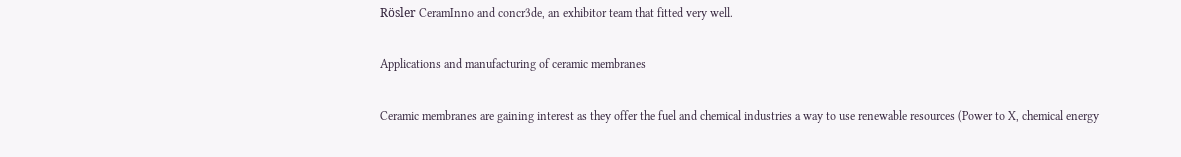Rösler CeramInno and concr3de, an exhibitor team that fitted very well.

Applications and manufacturing of ceramic membranes

Ceramic membranes are gaining interest as they offer the fuel and chemical industries a way to use renewable resources (Power to X, chemical energy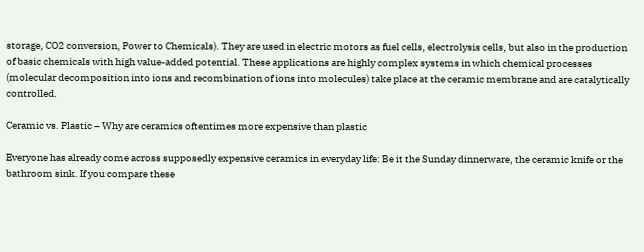storage, CO2 conversion, Power to Chemicals). They are used in electric motors as fuel cells, electrolysis cells, but also in the production of basic chemicals with high value-added potential. These applications are highly complex systems in which chemical processes (molecular decomposition into ions and recombination of ions into molecules) take place at the ceramic membrane and are catalytically controlled.

Ceramic vs. Plastic – Why are ceramics oftentimes more expensive than plastic

Everyone has already come across supposedly expensive ceramics in everyday life: Be it the Sunday dinnerware, the ceramic knife or the bathroom sink. If you compare these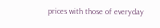prices with those of everyday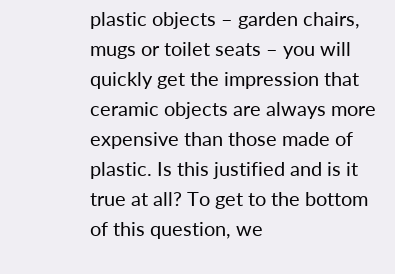plastic objects – garden chairs, mugs or toilet seats – you will quickly get the impression that ceramic objects are always more expensive than those made of plastic. Is this justified and is it true at all? To get to the bottom of this question, we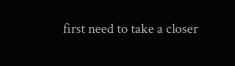first need to take a closer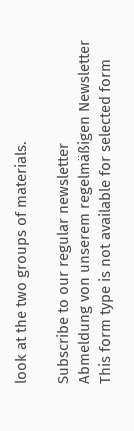look at the two groups of materials.

Subscribe to our regular newsletter
Abmeldung von unserem regelmäßigen Newsletter
This form type is not available for selected form